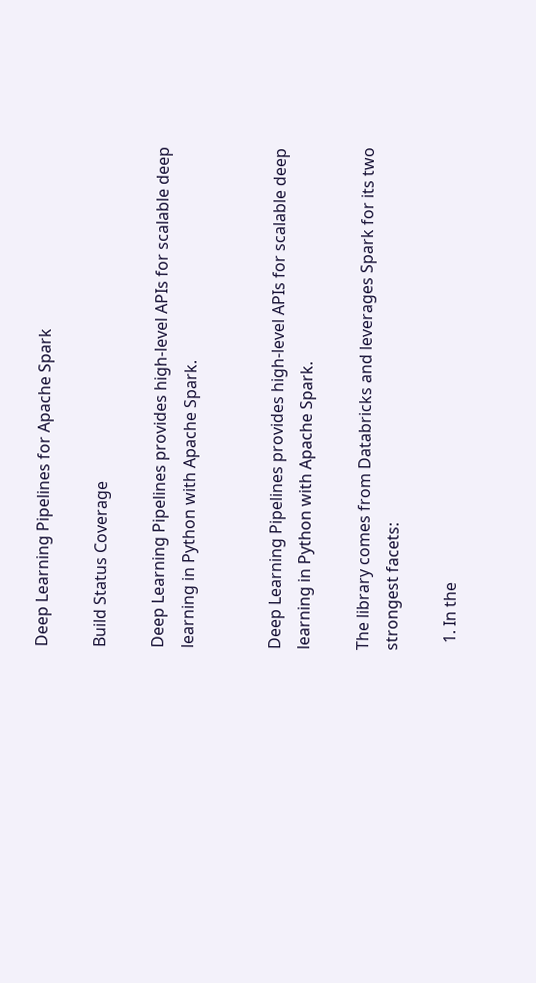Deep Learning Pipelines for Apache Spark

Build Status Coverage

Deep Learning Pipelines provides high-level APIs for scalable deep learning in Python with Apache Spark.


Deep Learning Pipelines provides high-level APIs for scalable deep learning in Python with Apache Spark.

The library comes from Databricks and leverages Spark for its two strongest facets:

  1. In the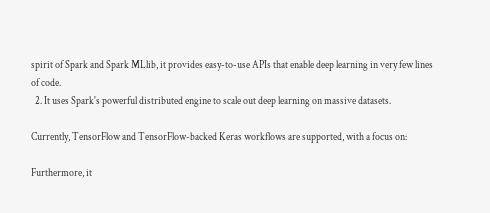spirit of Spark and Spark MLlib, it provides easy-to-use APIs that enable deep learning in very few lines of code.
  2. It uses Spark's powerful distributed engine to scale out deep learning on massive datasets.

Currently, TensorFlow and TensorFlow-backed Keras workflows are supported, with a focus on:

Furthermore, it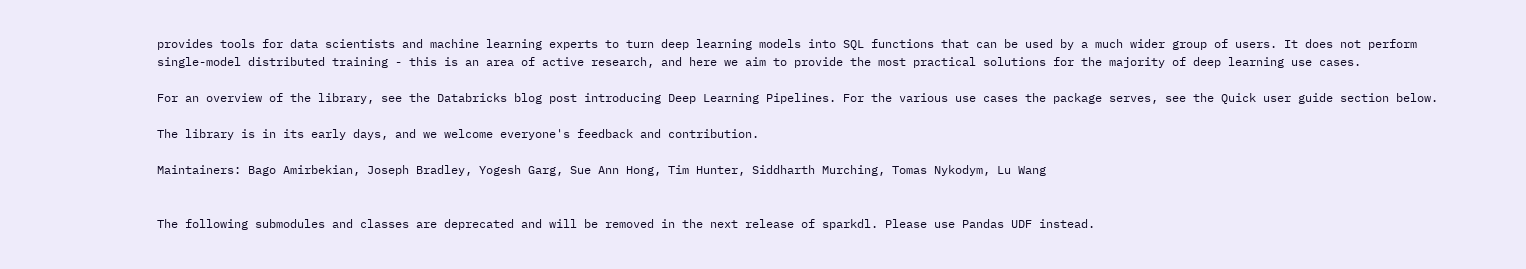provides tools for data scientists and machine learning experts to turn deep learning models into SQL functions that can be used by a much wider group of users. It does not perform single-model distributed training - this is an area of active research, and here we aim to provide the most practical solutions for the majority of deep learning use cases.

For an overview of the library, see the Databricks blog post introducing Deep Learning Pipelines. For the various use cases the package serves, see the Quick user guide section below.

The library is in its early days, and we welcome everyone's feedback and contribution.

Maintainers: Bago Amirbekian, Joseph Bradley, Yogesh Garg, Sue Ann Hong, Tim Hunter, Siddharth Murching, Tomas Nykodym, Lu Wang


The following submodules and classes are deprecated and will be removed in the next release of sparkdl. Please use Pandas UDF instead.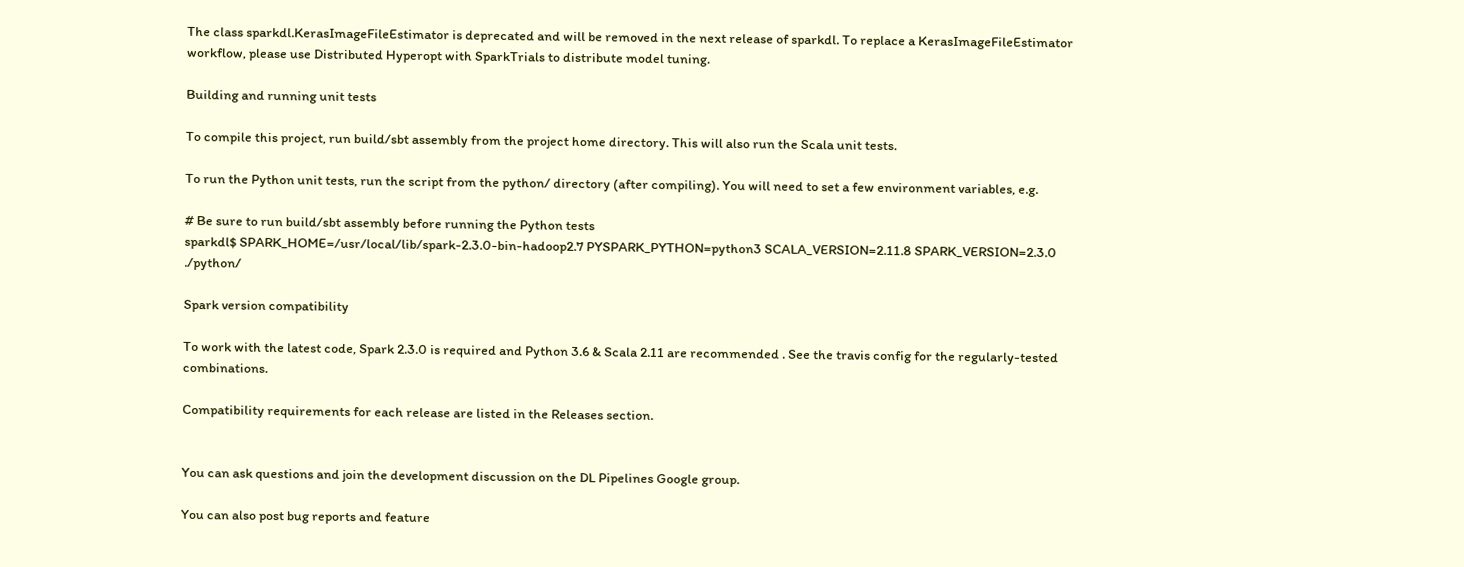The class sparkdl.KerasImageFileEstimator is deprecated and will be removed in the next release of sparkdl. To replace a KerasImageFileEstimator workflow, please use Distributed Hyperopt with SparkTrials to distribute model tuning.

Building and running unit tests

To compile this project, run build/sbt assembly from the project home directory. This will also run the Scala unit tests.

To run the Python unit tests, run the script from the python/ directory (after compiling). You will need to set a few environment variables, e.g.

# Be sure to run build/sbt assembly before running the Python tests
sparkdl$ SPARK_HOME=/usr/local/lib/spark-2.3.0-bin-hadoop2.7 PYSPARK_PYTHON=python3 SCALA_VERSION=2.11.8 SPARK_VERSION=2.3.0 ./python/

Spark version compatibility

To work with the latest code, Spark 2.3.0 is required and Python 3.6 & Scala 2.11 are recommended . See the travis config for the regularly-tested combinations.

Compatibility requirements for each release are listed in the Releases section.


You can ask questions and join the development discussion on the DL Pipelines Google group.

You can also post bug reports and feature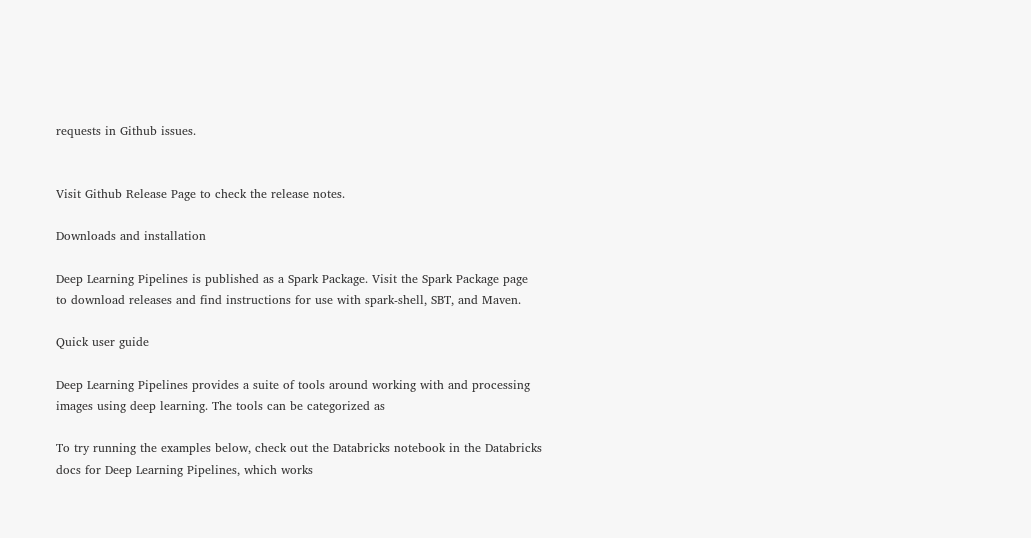requests in Github issues.


Visit Github Release Page to check the release notes.

Downloads and installation

Deep Learning Pipelines is published as a Spark Package. Visit the Spark Package page to download releases and find instructions for use with spark-shell, SBT, and Maven.

Quick user guide

Deep Learning Pipelines provides a suite of tools around working with and processing images using deep learning. The tools can be categorized as

To try running the examples below, check out the Databricks notebook in the Databricks docs for Deep Learning Pipelines, which works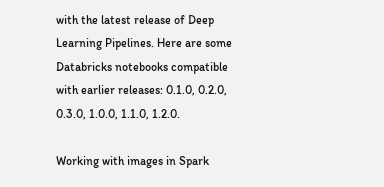with the latest release of Deep Learning Pipelines. Here are some Databricks notebooks compatible with earlier releases: 0.1.0, 0.2.0, 0.3.0, 1.0.0, 1.1.0, 1.2.0.

Working with images in Spark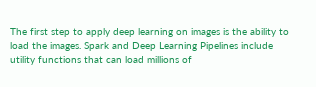The first step to apply deep learning on images is the ability to load the images. Spark and Deep Learning Pipelines include utility functions that can load millions of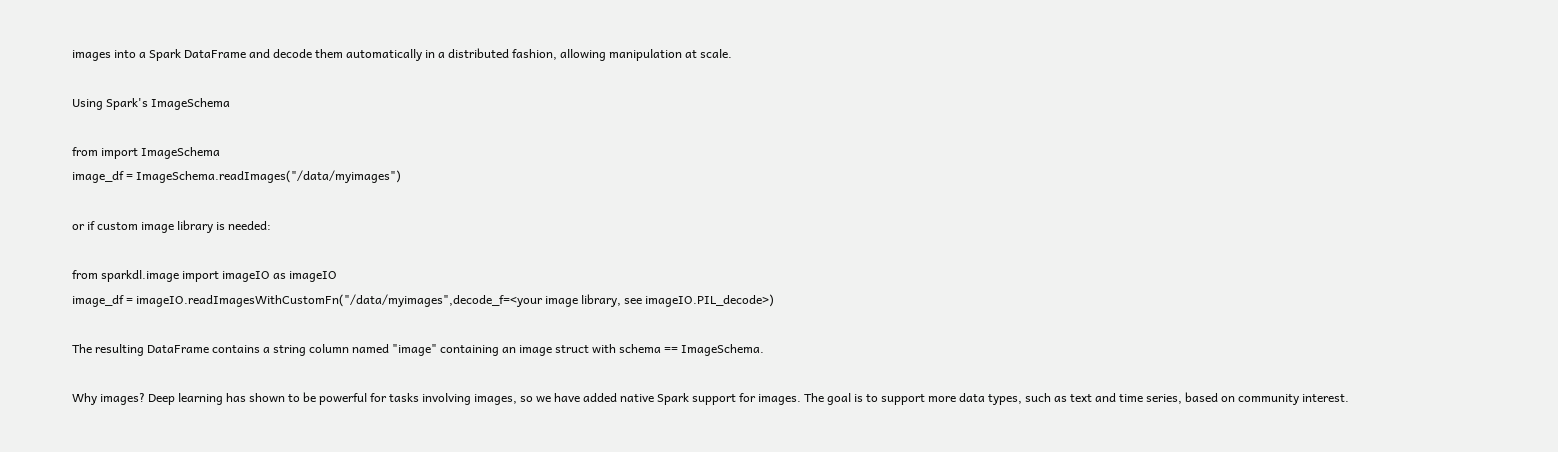images into a Spark DataFrame and decode them automatically in a distributed fashion, allowing manipulation at scale.

Using Spark's ImageSchema

from import ImageSchema
image_df = ImageSchema.readImages("/data/myimages")

or if custom image library is needed:

from sparkdl.image import imageIO as imageIO
image_df = imageIO.readImagesWithCustomFn("/data/myimages",decode_f=<your image library, see imageIO.PIL_decode>)

The resulting DataFrame contains a string column named "image" containing an image struct with schema == ImageSchema.

Why images? Deep learning has shown to be powerful for tasks involving images, so we have added native Spark support for images. The goal is to support more data types, such as text and time series, based on community interest.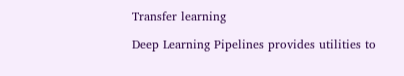Transfer learning

Deep Learning Pipelines provides utilities to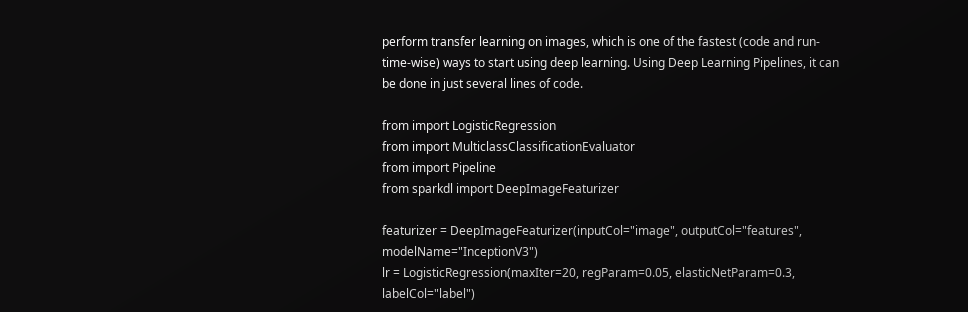perform transfer learning on images, which is one of the fastest (code and run-time-wise) ways to start using deep learning. Using Deep Learning Pipelines, it can be done in just several lines of code.

from import LogisticRegression
from import MulticlassClassificationEvaluator
from import Pipeline
from sparkdl import DeepImageFeaturizer

featurizer = DeepImageFeaturizer(inputCol="image", outputCol="features", modelName="InceptionV3")
lr = LogisticRegression(maxIter=20, regParam=0.05, elasticNetParam=0.3, labelCol="label")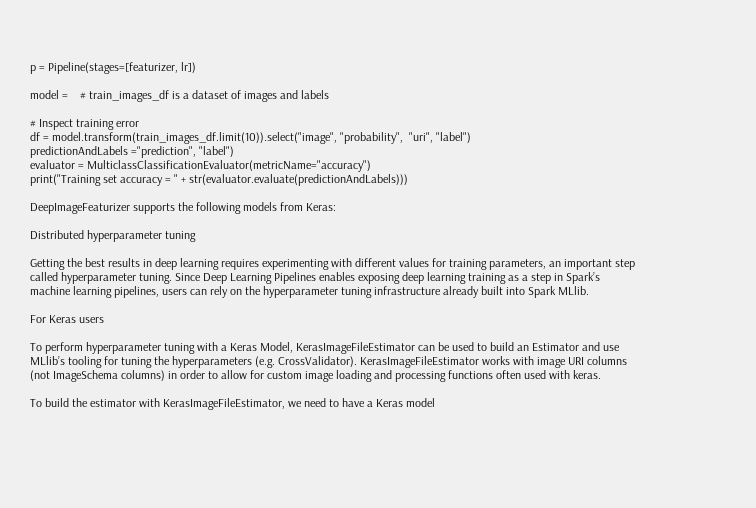p = Pipeline(stages=[featurizer, lr])

model =    # train_images_df is a dataset of images and labels

# Inspect training error
df = model.transform(train_images_df.limit(10)).select("image", "probability",  "uri", "label")
predictionAndLabels ="prediction", "label")
evaluator = MulticlassClassificationEvaluator(metricName="accuracy")
print("Training set accuracy = " + str(evaluator.evaluate(predictionAndLabels)))

DeepImageFeaturizer supports the following models from Keras:

Distributed hyperparameter tuning

Getting the best results in deep learning requires experimenting with different values for training parameters, an important step called hyperparameter tuning. Since Deep Learning Pipelines enables exposing deep learning training as a step in Spark’s machine learning pipelines, users can rely on the hyperparameter tuning infrastructure already built into Spark MLlib.

For Keras users

To perform hyperparameter tuning with a Keras Model, KerasImageFileEstimator can be used to build an Estimator and use MLlib’s tooling for tuning the hyperparameters (e.g. CrossValidator). KerasImageFileEstimator works with image URI columns (not ImageSchema columns) in order to allow for custom image loading and processing functions often used with keras.

To build the estimator with KerasImageFileEstimator, we need to have a Keras model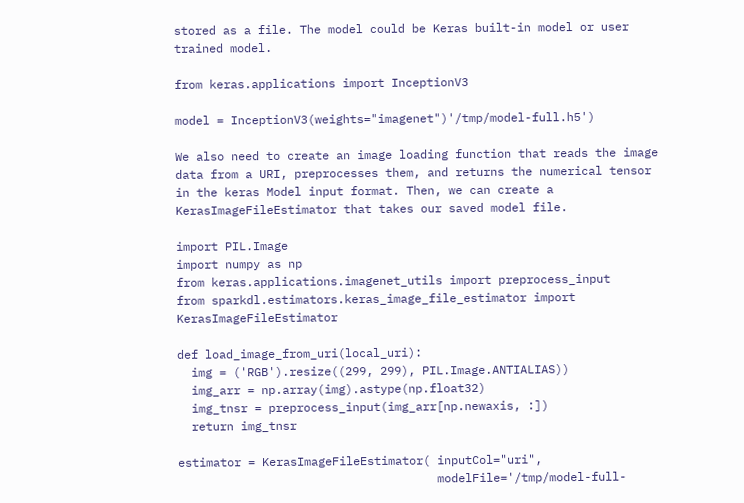stored as a file. The model could be Keras built-in model or user trained model.

from keras.applications import InceptionV3

model = InceptionV3(weights="imagenet")'/tmp/model-full.h5')

We also need to create an image loading function that reads the image data from a URI, preprocesses them, and returns the numerical tensor in the keras Model input format. Then, we can create a KerasImageFileEstimator that takes our saved model file.

import PIL.Image
import numpy as np
from keras.applications.imagenet_utils import preprocess_input
from sparkdl.estimators.keras_image_file_estimator import KerasImageFileEstimator

def load_image_from_uri(local_uri):
  img = ('RGB').resize((299, 299), PIL.Image.ANTIALIAS))
  img_arr = np.array(img).astype(np.float32)
  img_tnsr = preprocess_input(img_arr[np.newaxis, :])
  return img_tnsr

estimator = KerasImageFileEstimator( inputCol="uri",
                                     modelFile='/tmp/model-full-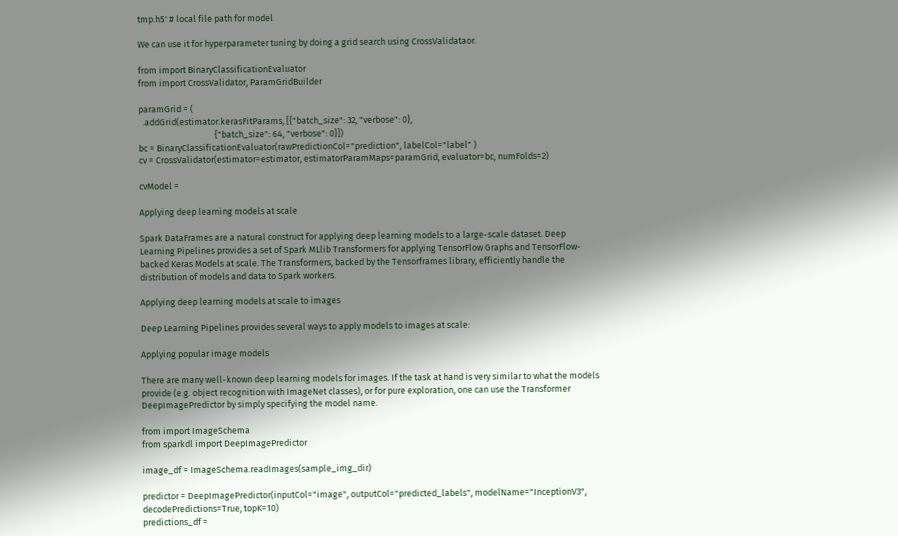tmp.h5' # local file path for model

We can use it for hyperparameter tuning by doing a grid search using CrossValidataor.

from import BinaryClassificationEvaluator
from import CrossValidator, ParamGridBuilder

paramGrid = (
  .addGrid(estimator.kerasFitParams, [{"batch_size": 32, "verbose": 0},
                                      {"batch_size": 64, "verbose": 0}])
bc = BinaryClassificationEvaluator(rawPredictionCol="prediction", labelCol="label" )
cv = CrossValidator(estimator=estimator, estimatorParamMaps=paramGrid, evaluator=bc, numFolds=2)

cvModel =

Applying deep learning models at scale

Spark DataFrames are a natural construct for applying deep learning models to a large-scale dataset. Deep Learning Pipelines provides a set of Spark MLlib Transformers for applying TensorFlow Graphs and TensorFlow-backed Keras Models at scale. The Transformers, backed by the Tensorframes library, efficiently handle the distribution of models and data to Spark workers.

Applying deep learning models at scale to images

Deep Learning Pipelines provides several ways to apply models to images at scale:

Applying popular image models

There are many well-known deep learning models for images. If the task at hand is very similar to what the models provide (e.g. object recognition with ImageNet classes), or for pure exploration, one can use the Transformer DeepImagePredictor by simply specifying the model name.

from import ImageSchema
from sparkdl import DeepImagePredictor

image_df = ImageSchema.readImages(sample_img_dir)

predictor = DeepImagePredictor(inputCol="image", outputCol="predicted_labels", modelName="InceptionV3", decodePredictions=True, topK=10)
predictions_df =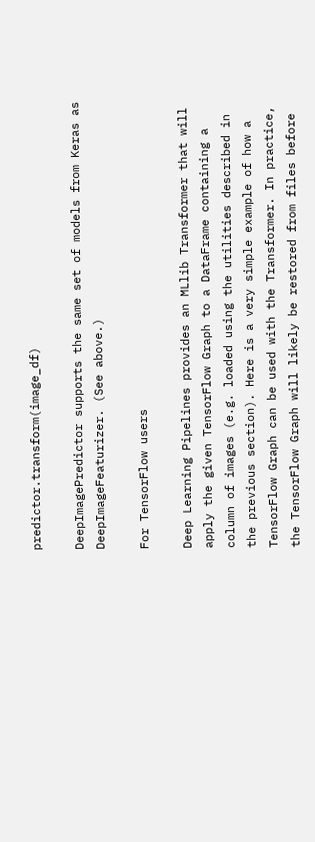predictor.transform(image_df)

DeepImagePredictor supports the same set of models from Keras as DeepImageFeaturizer. (See above.)

For TensorFlow users

Deep Learning Pipelines provides an MLlib Transformer that will apply the given TensorFlow Graph to a DataFrame containing a column of images (e.g. loaded using the utilities described in the previous section). Here is a very simple example of how a TensorFlow Graph can be used with the Transformer. In practice, the TensorFlow Graph will likely be restored from files before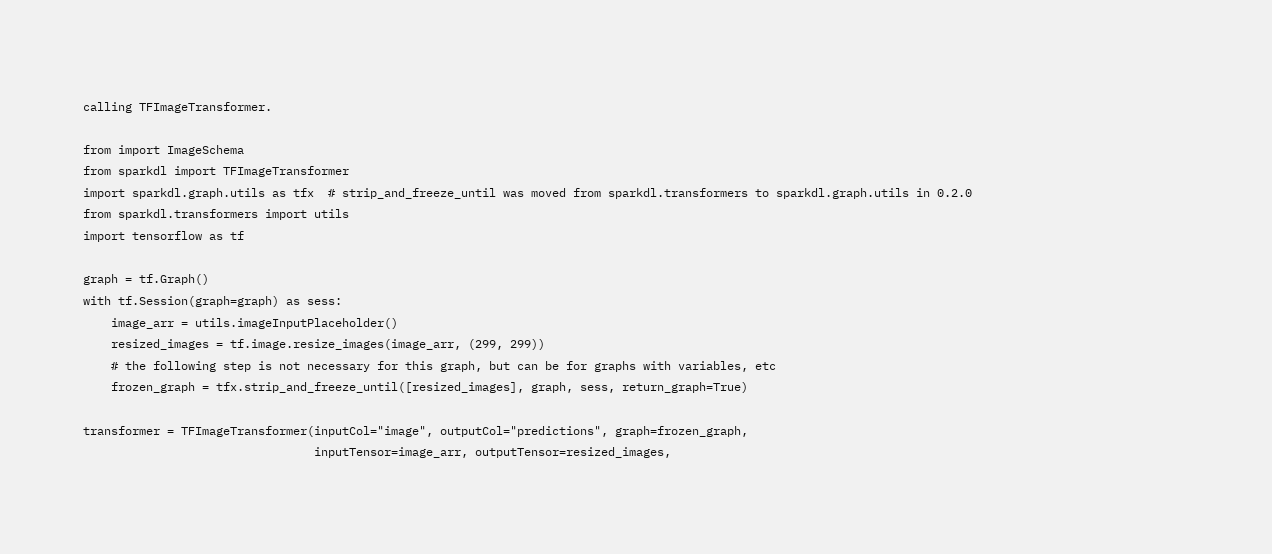calling TFImageTransformer.

from import ImageSchema
from sparkdl import TFImageTransformer
import sparkdl.graph.utils as tfx  # strip_and_freeze_until was moved from sparkdl.transformers to sparkdl.graph.utils in 0.2.0
from sparkdl.transformers import utils
import tensorflow as tf

graph = tf.Graph()
with tf.Session(graph=graph) as sess:
    image_arr = utils.imageInputPlaceholder()
    resized_images = tf.image.resize_images(image_arr, (299, 299))
    # the following step is not necessary for this graph, but can be for graphs with variables, etc
    frozen_graph = tfx.strip_and_freeze_until([resized_images], graph, sess, return_graph=True)

transformer = TFImageTransformer(inputCol="image", outputCol="predictions", graph=frozen_graph,
                                 inputTensor=image_arr, outputTensor=resized_images,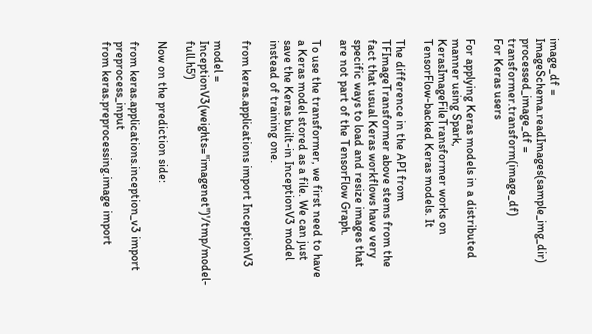image_df = ImageSchema.readImages(sample_img_dir)
processed_image_df = transformer.transform(image_df)
For Keras users

For applying Keras models in a distributed manner using Spark, KerasImageFileTransformer works on TensorFlow-backed Keras models. It

The difference in the API from TFImageTransformer above stems from the fact that usual Keras workflows have very specific ways to load and resize images that are not part of the TensorFlow Graph.

To use the transformer, we first need to have a Keras model stored as a file. We can just save the Keras built-in InceptionV3 model instead of training one.

from keras.applications import InceptionV3

model = InceptionV3(weights="imagenet")'/tmp/model-full.h5')

Now on the prediction side:

from keras.applications.inception_v3 import preprocess_input
from keras.preprocessing.image import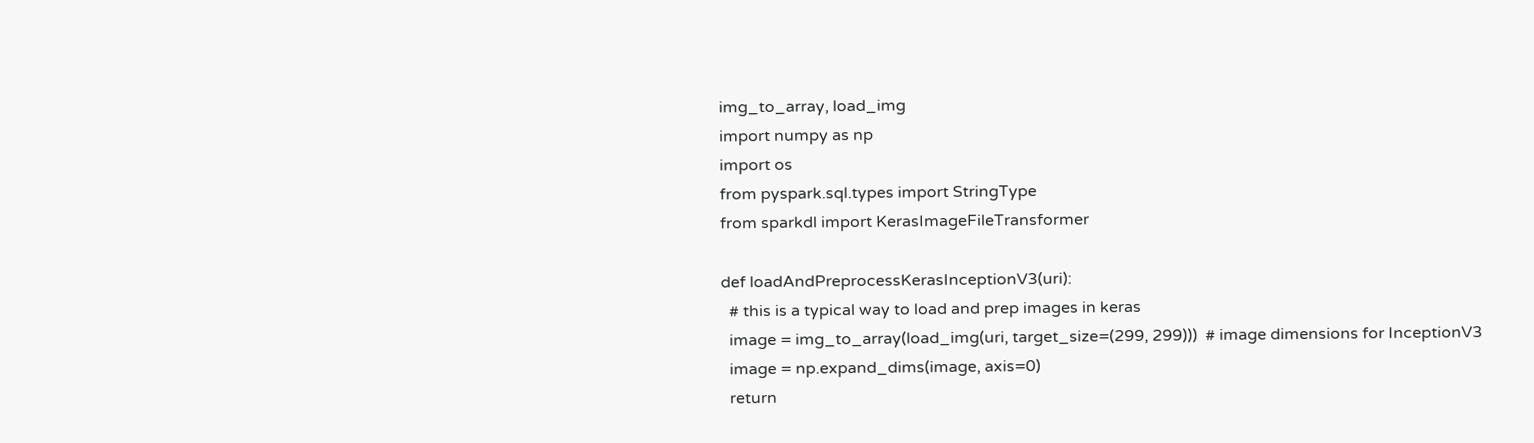img_to_array, load_img
import numpy as np
import os
from pyspark.sql.types import StringType
from sparkdl import KerasImageFileTransformer

def loadAndPreprocessKerasInceptionV3(uri):
  # this is a typical way to load and prep images in keras
  image = img_to_array(load_img(uri, target_size=(299, 299)))  # image dimensions for InceptionV3
  image = np.expand_dims(image, axis=0)
  return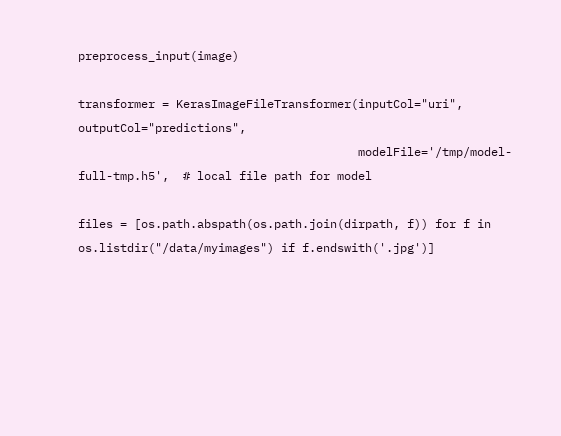preprocess_input(image)

transformer = KerasImageFileTransformer(inputCol="uri", outputCol="predictions",
                                        modelFile='/tmp/model-full-tmp.h5',  # local file path for model

files = [os.path.abspath(os.path.join(dirpath, f)) for f in os.listdir("/data/myimages") if f.endswith('.jpg')]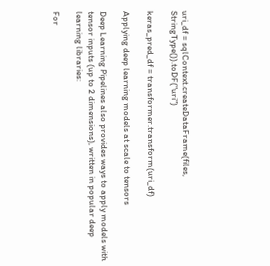uri_df = sqlContext.createDataFrame(files, StringType()).toDF("uri")

keras_pred_df = transformer.transform(uri_df)

Applying deep learning models at scale to tensors

Deep Learning Pipelines also provides ways to apply models with tensor inputs (up to 2 dimensions), written in popular deep learning libraries:

For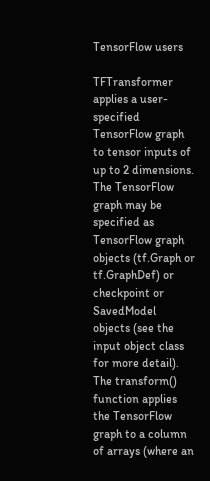TensorFlow users

TFTransformer applies a user-specified TensorFlow graph to tensor inputs of up to 2 dimensions. The TensorFlow graph may be specified as TensorFlow graph objects (tf.Graph or tf.GraphDef) or checkpoint or SavedModel objects (see the input object class for more detail). The transform() function applies the TensorFlow graph to a column of arrays (where an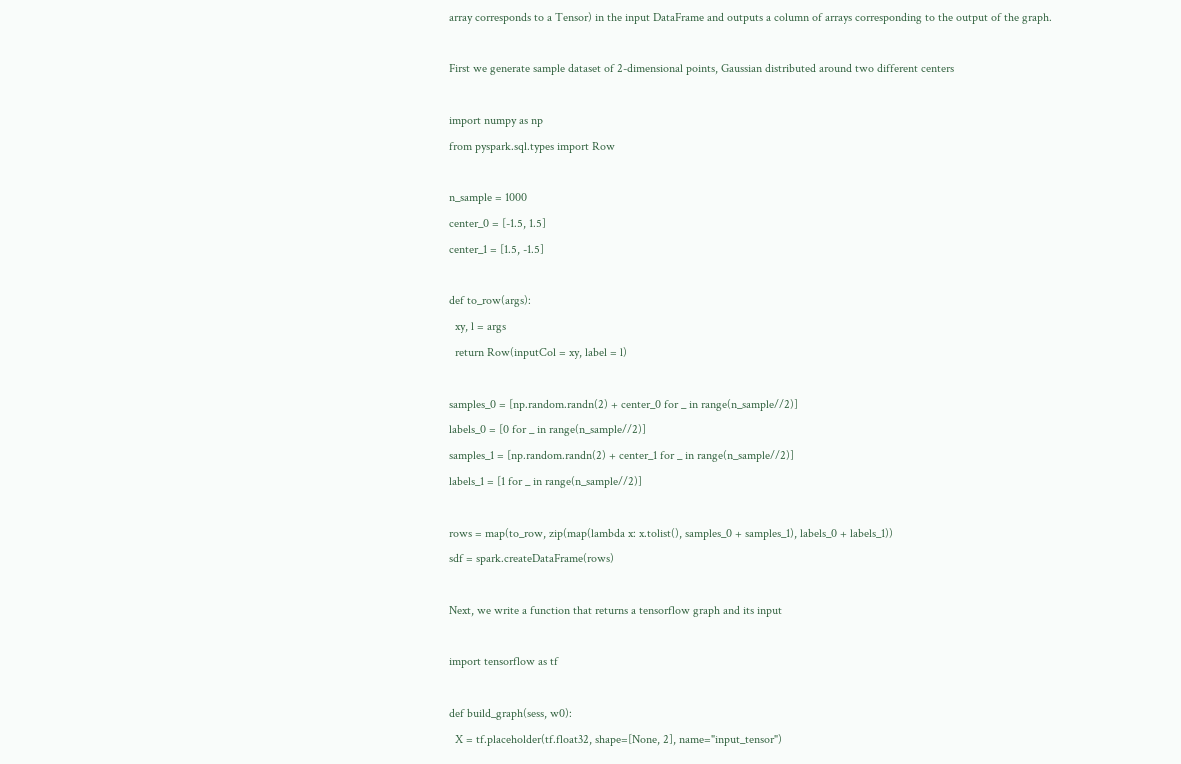array corresponds to a Tensor) in the input DataFrame and outputs a column of arrays corresponding to the output of the graph.

First we generate sample dataset of 2-dimensional points, Gaussian distributed around two different centers

import numpy as np
from pyspark.sql.types import Row

n_sample = 1000
center_0 = [-1.5, 1.5]
center_1 = [1.5, -1.5]

def to_row(args):
  xy, l = args
  return Row(inputCol = xy, label = l)

samples_0 = [np.random.randn(2) + center_0 for _ in range(n_sample//2)]
labels_0 = [0 for _ in range(n_sample//2)]
samples_1 = [np.random.randn(2) + center_1 for _ in range(n_sample//2)]
labels_1 = [1 for _ in range(n_sample//2)]

rows = map(to_row, zip(map(lambda x: x.tolist(), samples_0 + samples_1), labels_0 + labels_1))
sdf = spark.createDataFrame(rows)

Next, we write a function that returns a tensorflow graph and its input

import tensorflow as tf

def build_graph(sess, w0):
  X = tf.placeholder(tf.float32, shape=[None, 2], name="input_tensor")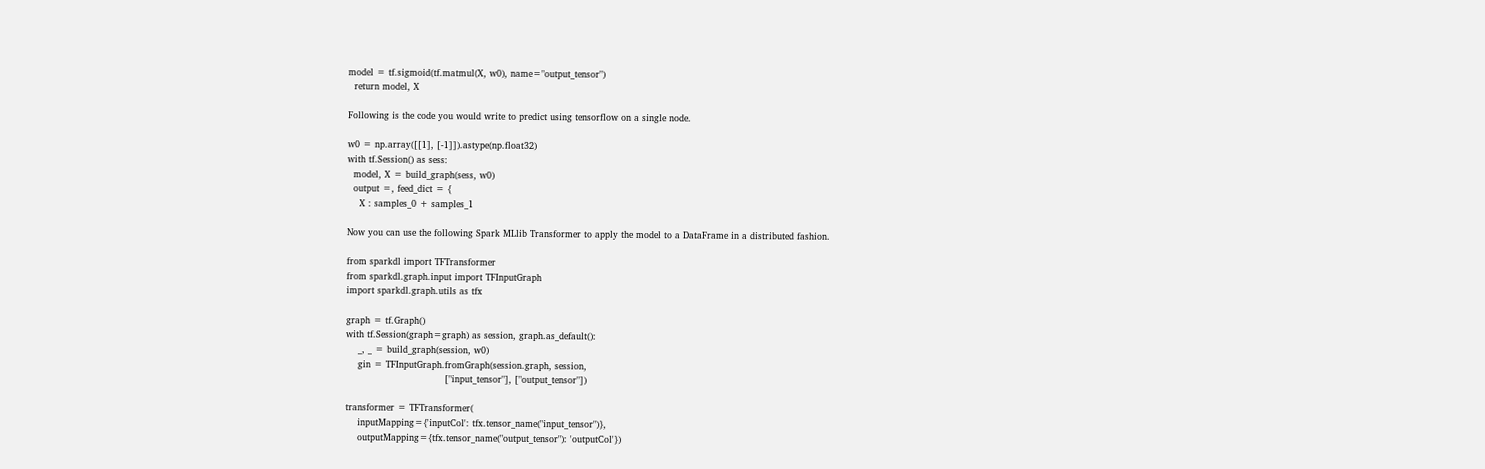model = tf.sigmoid(tf.matmul(X, w0), name="output_tensor")
  return model, X

Following is the code you would write to predict using tensorflow on a single node.

w0 = np.array([[1], [-1]]).astype(np.float32)
with tf.Session() as sess:
  model, X = build_graph(sess, w0)
  output =, feed_dict = {
    X : samples_0 + samples_1

Now you can use the following Spark MLlib Transformer to apply the model to a DataFrame in a distributed fashion.

from sparkdl import TFTransformer
from sparkdl.graph.input import TFInputGraph
import sparkdl.graph.utils as tfx

graph = tf.Graph()
with tf.Session(graph=graph) as session, graph.as_default():
    _, _ = build_graph(session, w0)
    gin = TFInputGraph.fromGraph(session.graph, session,
                                 ["input_tensor"], ["output_tensor"])

transformer = TFTransformer(
    inputMapping={'inputCol': tfx.tensor_name("input_tensor")},
    outputMapping={tfx.tensor_name("output_tensor"): 'outputCol'})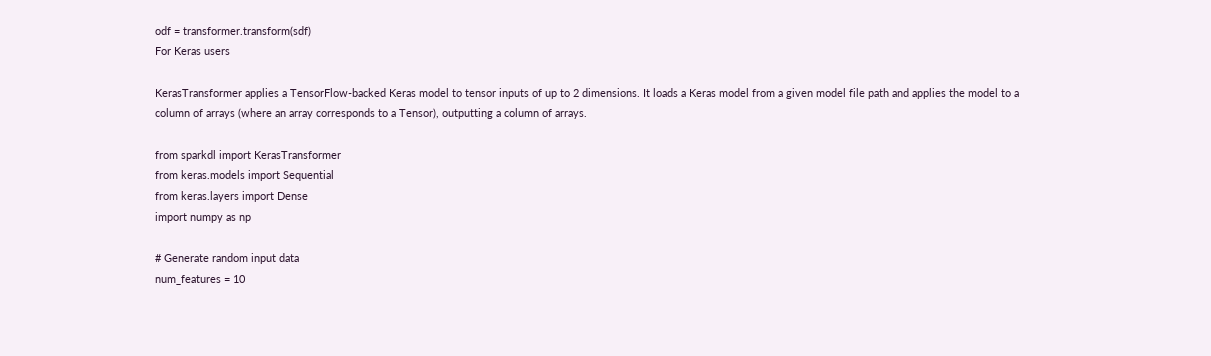odf = transformer.transform(sdf)
For Keras users

KerasTransformer applies a TensorFlow-backed Keras model to tensor inputs of up to 2 dimensions. It loads a Keras model from a given model file path and applies the model to a column of arrays (where an array corresponds to a Tensor), outputting a column of arrays.

from sparkdl import KerasTransformer
from keras.models import Sequential
from keras.layers import Dense
import numpy as np

# Generate random input data
num_features = 10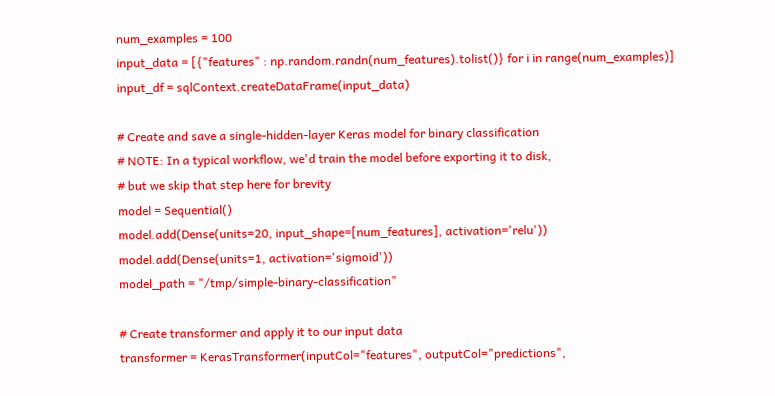num_examples = 100
input_data = [{"features" : np.random.randn(num_features).tolist()} for i in range(num_examples)]
input_df = sqlContext.createDataFrame(input_data)

# Create and save a single-hidden-layer Keras model for binary classification
# NOTE: In a typical workflow, we'd train the model before exporting it to disk,
# but we skip that step here for brevity
model = Sequential()
model.add(Dense(units=20, input_shape=[num_features], activation='relu'))
model.add(Dense(units=1, activation='sigmoid'))
model_path = "/tmp/simple-binary-classification"

# Create transformer and apply it to our input data
transformer = KerasTransformer(inputCol="features", outputCol="predictions",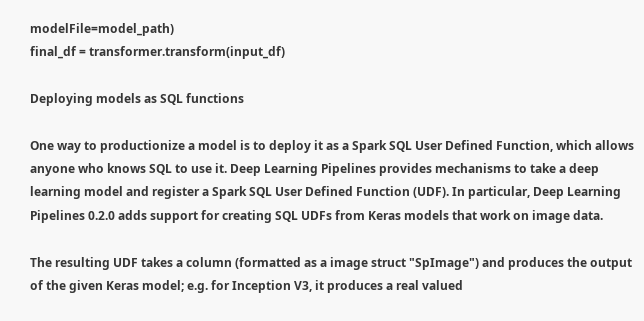modelFile=model_path)
final_df = transformer.transform(input_df)

Deploying models as SQL functions

One way to productionize a model is to deploy it as a Spark SQL User Defined Function, which allows anyone who knows SQL to use it. Deep Learning Pipelines provides mechanisms to take a deep learning model and register a Spark SQL User Defined Function (UDF). In particular, Deep Learning Pipelines 0.2.0 adds support for creating SQL UDFs from Keras models that work on image data.

The resulting UDF takes a column (formatted as a image struct "SpImage") and produces the output of the given Keras model; e.g. for Inception V3, it produces a real valued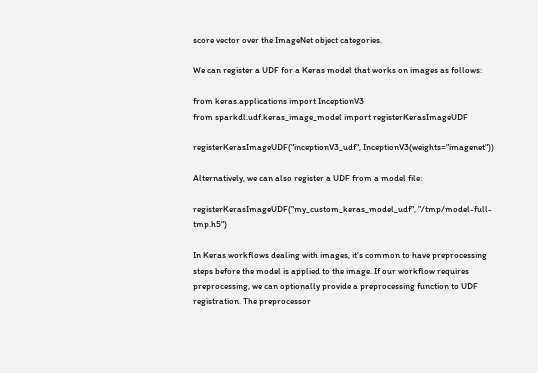score vector over the ImageNet object categories.

We can register a UDF for a Keras model that works on images as follows:

from keras.applications import InceptionV3
from sparkdl.udf.keras_image_model import registerKerasImageUDF

registerKerasImageUDF("inceptionV3_udf", InceptionV3(weights="imagenet"))

Alternatively, we can also register a UDF from a model file:

registerKerasImageUDF("my_custom_keras_model_udf", "/tmp/model-full-tmp.h5")

In Keras workflows dealing with images, it's common to have preprocessing steps before the model is applied to the image. If our workflow requires preprocessing, we can optionally provide a preprocessing function to UDF registration. The preprocessor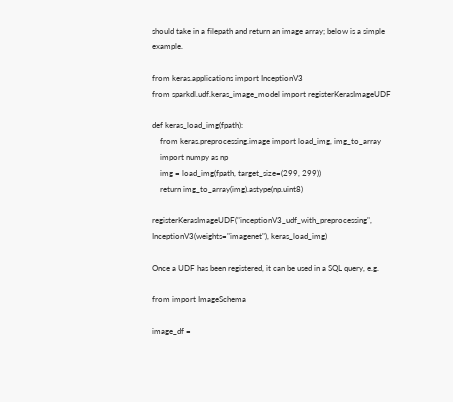should take in a filepath and return an image array; below is a simple example.

from keras.applications import InceptionV3
from sparkdl.udf.keras_image_model import registerKerasImageUDF

def keras_load_img(fpath):
    from keras.preprocessing.image import load_img, img_to_array
    import numpy as np
    img = load_img(fpath, target_size=(299, 299))
    return img_to_array(img).astype(np.uint8)

registerKerasImageUDF("inceptionV3_udf_with_preprocessing", InceptionV3(weights="imagenet"), keras_load_img)

Once a UDF has been registered, it can be used in a SQL query, e.g.

from import ImageSchema

image_df =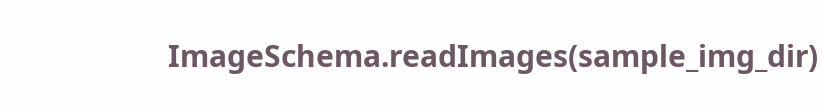ImageSchema.readImages(sample_img_dir)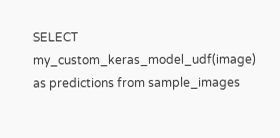SELECT my_custom_keras_model_udf(image) as predictions from sample_images